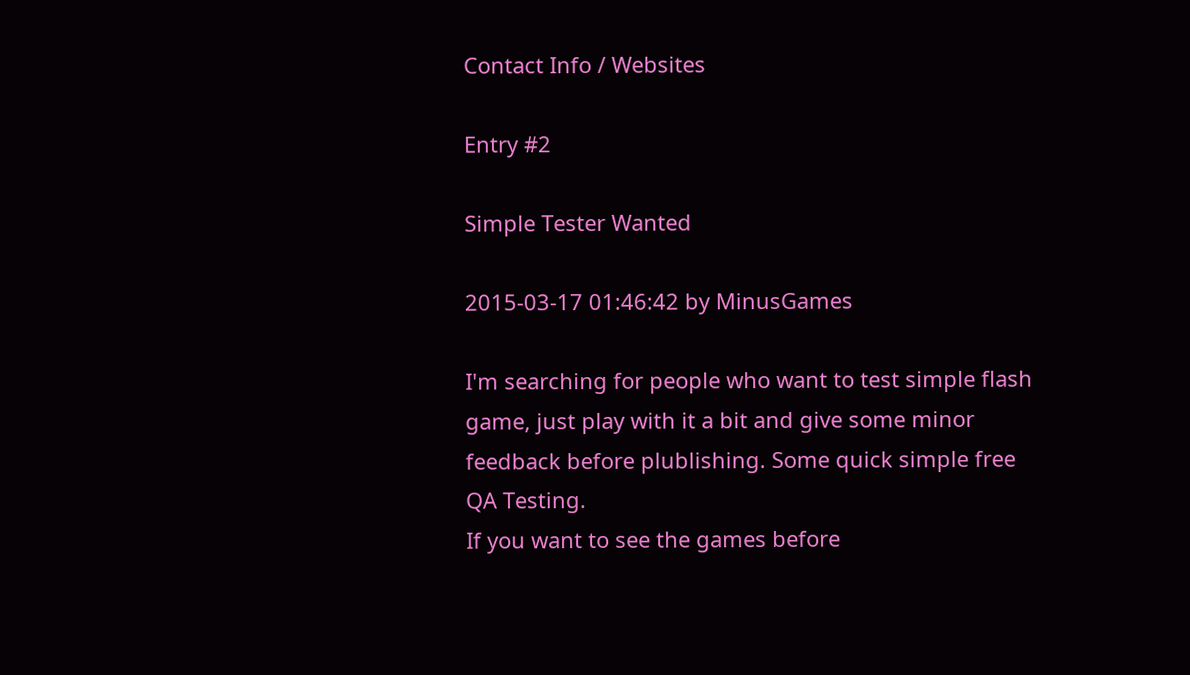Contact Info / Websites

Entry #2

Simple Tester Wanted

2015-03-17 01:46:42 by MinusGames

I'm searching for people who want to test simple flash game, just play with it a bit and give some minor feedback before plublishing. Some quick simple free QA Testing.
If you want to see the games before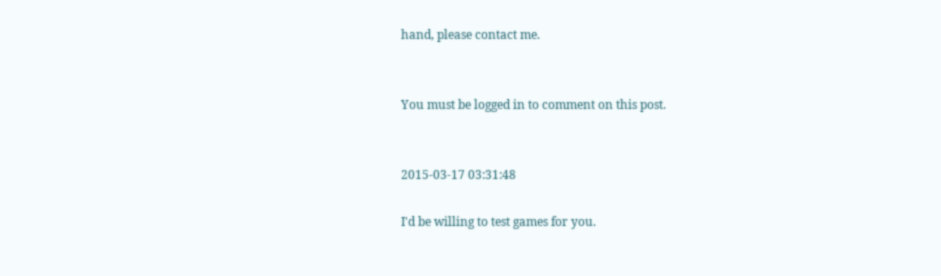hand, please contact me.


You must be logged in to comment on this post.


2015-03-17 03:31:48

I'd be willing to test games for you.